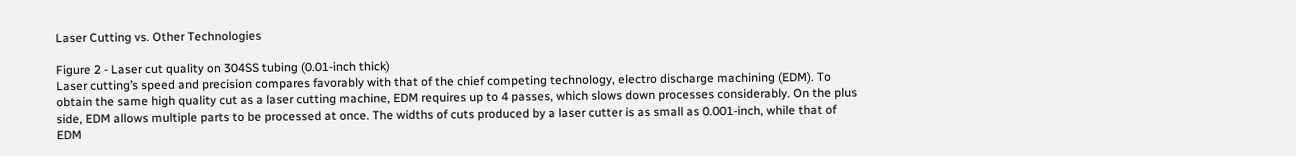Laser Cutting vs. Other Technologies

Figure 2 - Laser cut quality on 304SS tubing (0.01-inch thick)
Laser cutting’s speed and precision compares favorably with that of the chief competing technology, electro discharge machining (EDM). To obtain the same high quality cut as a laser cutting machine, EDM requires up to 4 passes, which slows down processes considerably. On the plus side, EDM allows multiple parts to be processed at once. The widths of cuts produced by a laser cutter is as small as 0.001-inch, while that of EDM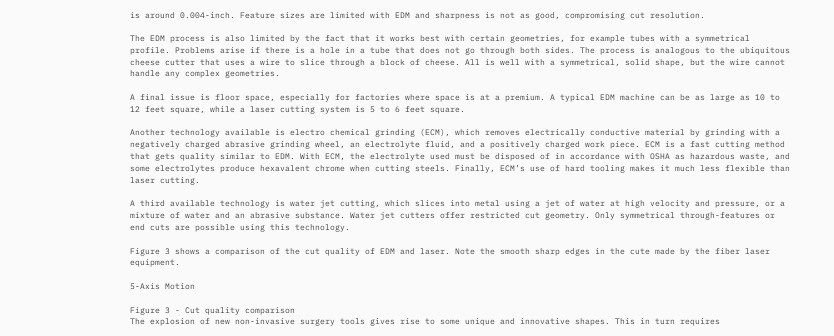is around 0.004-inch. Feature sizes are limited with EDM and sharpness is not as good, compromising cut resolution.

The EDM process is also limited by the fact that it works best with certain geometries, for example tubes with a symmetrical profile. Problems arise if there is a hole in a tube that does not go through both sides. The process is analogous to the ubiquitous cheese cutter that uses a wire to slice through a block of cheese. All is well with a symmetrical, solid shape, but the wire cannot handle any complex geometries.

A final issue is floor space, especially for factories where space is at a premium. A typical EDM machine can be as large as 10 to 12 feet square, while a laser cutting system is 5 to 6 feet square.

Another technology available is electro chemical grinding (ECM), which removes electrically conductive material by grinding with a negatively charged abrasive grinding wheel, an electrolyte fluid, and a positively charged work piece. ECM is a fast cutting method that gets quality similar to EDM. With ECM, the electrolyte used must be disposed of in accordance with OSHA as hazardous waste, and some electrolytes produce hexavalent chrome when cutting steels. Finally, ECM’s use of hard tooling makes it much less flexible than laser cutting.

A third available technology is water jet cutting, which slices into metal using a jet of water at high velocity and pressure, or a mixture of water and an abrasive substance. Water jet cutters offer restricted cut geometry. Only symmetrical through-features or end cuts are possible using this technology.

Figure 3 shows a comparison of the cut quality of EDM and laser. Note the smooth sharp edges in the cute made by the fiber laser equipment.

5-Axis Motion

Figure 3 - Cut quality comparison
The explosion of new non-invasive surgery tools gives rise to some unique and innovative shapes. This in turn requires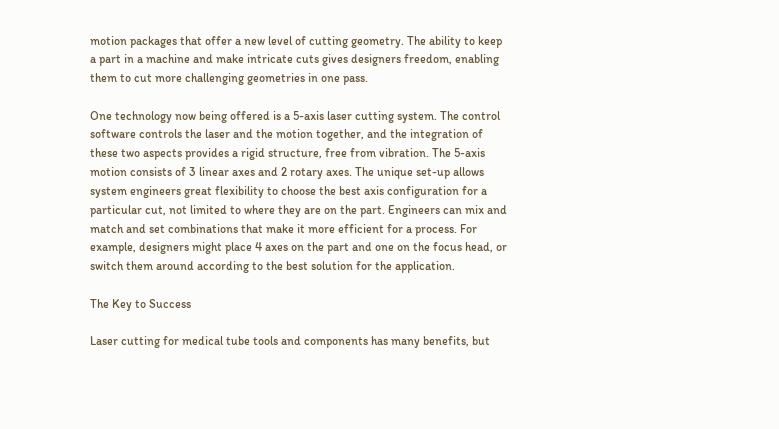motion packages that offer a new level of cutting geometry. The ability to keep a part in a machine and make intricate cuts gives designers freedom, enabling them to cut more challenging geometries in one pass.

One technology now being offered is a 5-axis laser cutting system. The control software controls the laser and the motion together, and the integration of these two aspects provides a rigid structure, free from vibration. The 5-axis motion consists of 3 linear axes and 2 rotary axes. The unique set-up allows system engineers great flexibility to choose the best axis configuration for a particular cut, not limited to where they are on the part. Engineers can mix and match and set combinations that make it more efficient for a process. For example, designers might place 4 axes on the part and one on the focus head, or switch them around according to the best solution for the application.

The Key to Success

Laser cutting for medical tube tools and components has many benefits, but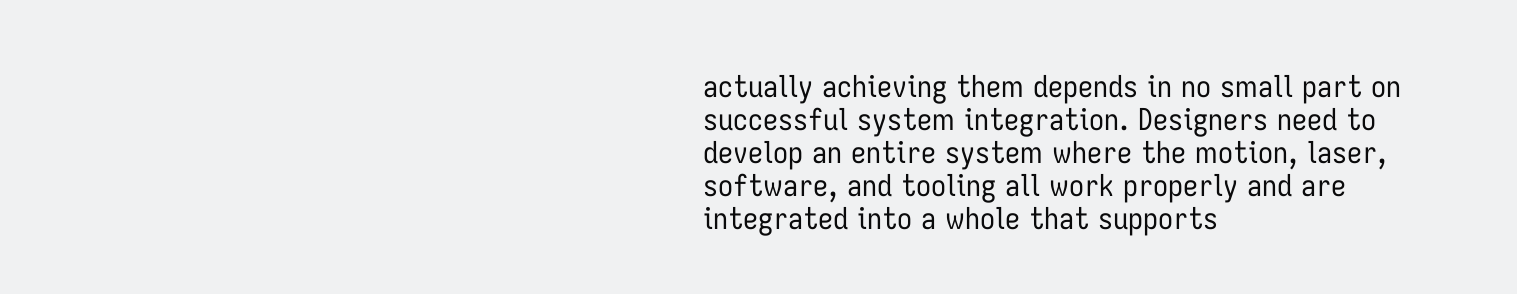actually achieving them depends in no small part on successful system integration. Designers need to develop an entire system where the motion, laser, software, and tooling all work properly and are integrated into a whole that supports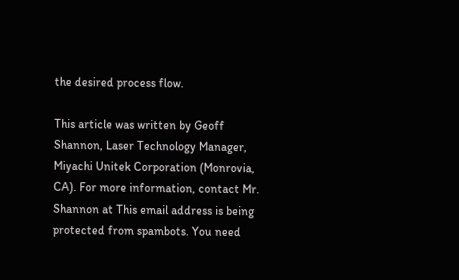the desired process flow.

This article was written by Geoff Shannon, Laser Technology Manager, Miyachi Unitek Corporation (Monrovia, CA). For more information, contact Mr. Shannon at This email address is being protected from spambots. You need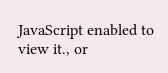JavaScript enabled to view it., or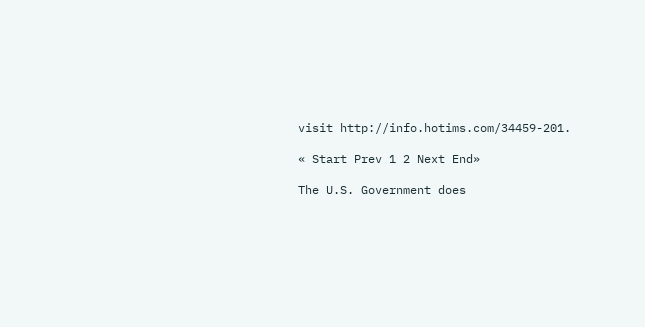visit http://info.hotims.com/34459-201.

« Start Prev 1 2 Next End»

The U.S. Government does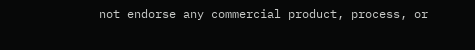not endorse any commercial product, process, or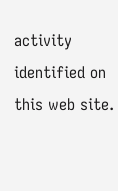activity identified on this web site.